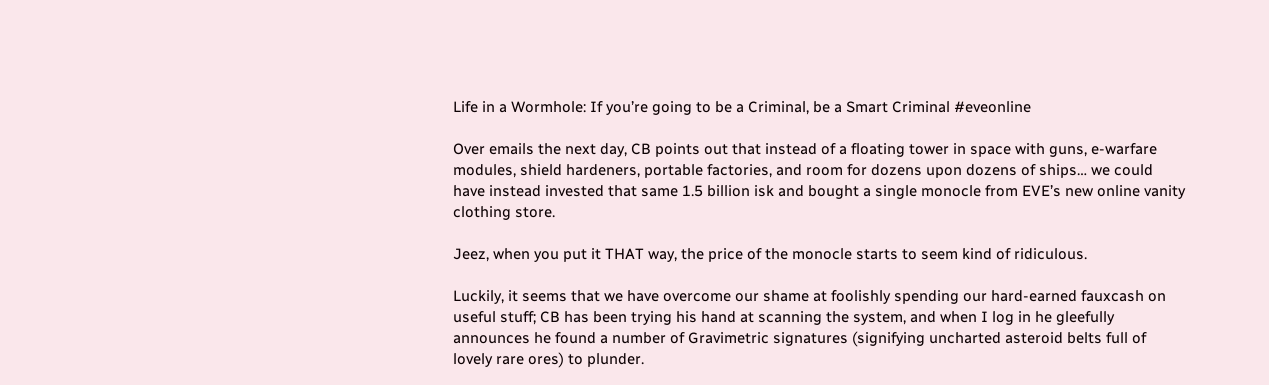Life in a Wormhole: If you’re going to be a Criminal, be a Smart Criminal #eveonline

Over emails the next day, CB points out that instead of a floating tower in space with guns, e-warfare modules, shield hardeners, portable factories, and room for dozens upon dozens of ships… we could have instead invested that same 1.5 billion isk and bought a single monocle from EVE’s new online vanity clothing store.

Jeez, when you put it THAT way, the price of the monocle starts to seem kind of ridiculous.

Luckily, it seems that we have overcome our shame at foolishly spending our hard-earned fauxcash on useful stuff; CB has been trying his hand at scanning the system, and when I log in he gleefully announces he found a number of Gravimetric signatures (signifying uncharted asteroid belts full of lovely rare ores) to plunder.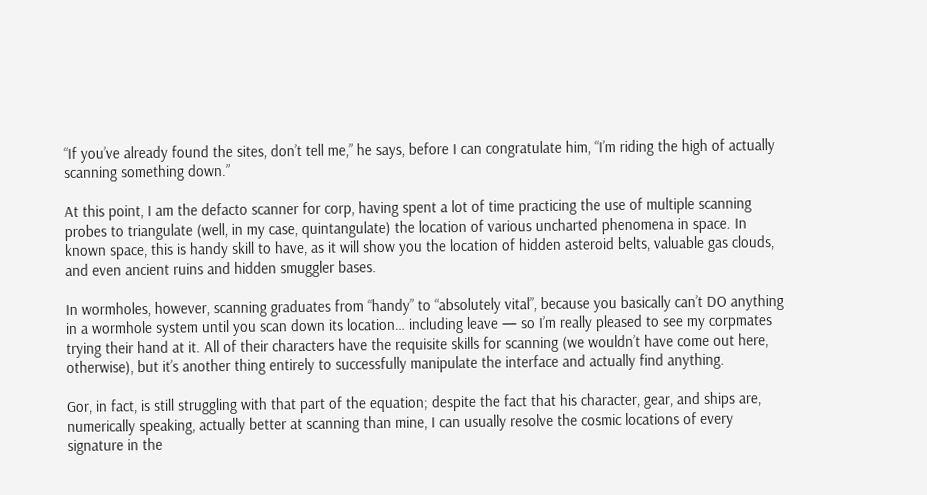“If you’ve already found the sites, don’t tell me,” he says, before I can congratulate him, “I’m riding the high of actually scanning something down.”

At this point, I am the defacto scanner for corp, having spent a lot of time practicing the use of multiple scanning probes to triangulate (well, in my case, quintangulate) the location of various uncharted phenomena in space. In known space, this is handy skill to have, as it will show you the location of hidden asteroid belts, valuable gas clouds, and even ancient ruins and hidden smuggler bases.

In wormholes, however, scanning graduates from “handy” to “absolutely vital”, because you basically can’t DO anything in a wormhole system until you scan down its location… including leave — so I’m really pleased to see my corpmates trying their hand at it. All of their characters have the requisite skills for scanning (we wouldn’t have come out here, otherwise), but it’s another thing entirely to successfully manipulate the interface and actually find anything.

Gor, in fact, is still struggling with that part of the equation; despite the fact that his character, gear, and ships are, numerically speaking, actually better at scanning than mine, I can usually resolve the cosmic locations of every signature in the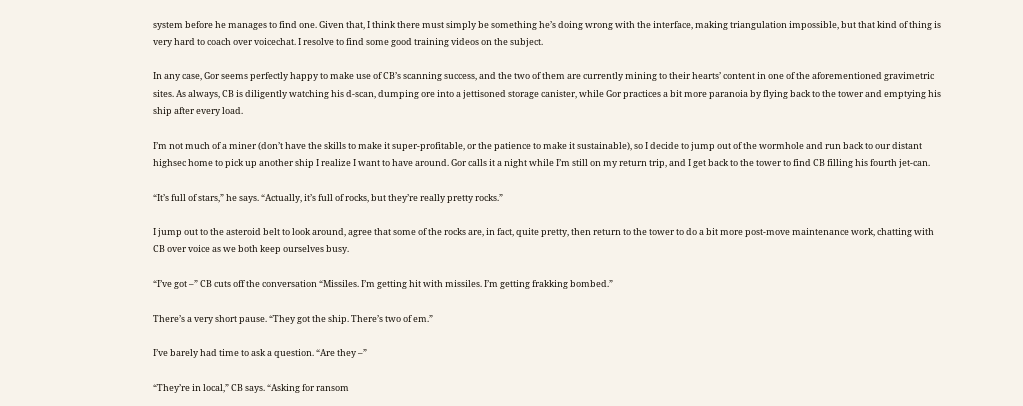system before he manages to find one. Given that, I think there must simply be something he’s doing wrong with the interface, making triangulation impossible, but that kind of thing is very hard to coach over voicechat. I resolve to find some good training videos on the subject.

In any case, Gor seems perfectly happy to make use of CB’s scanning success, and the two of them are currently mining to their hearts’ content in one of the aforementioned gravimetric sites. As always, CB is diligently watching his d-scan, dumping ore into a jettisoned storage canister, while Gor practices a bit more paranoia by flying back to the tower and emptying his ship after every load.

I’m not much of a miner (don’t have the skills to make it super-profitable, or the patience to make it sustainable), so I decide to jump out of the wormhole and run back to our distant highsec home to pick up another ship I realize I want to have around. Gor calls it a night while I’m still on my return trip, and I get back to the tower to find CB filling his fourth jet-can.

“It’s full of stars,” he says. “Actually, it’s full of rocks, but they’re really pretty rocks.”

I jump out to the asteroid belt to look around, agree that some of the rocks are, in fact, quite pretty, then return to the tower to do a bit more post-move maintenance work, chatting with CB over voice as we both keep ourselves busy.

“I’ve got –” CB cuts off the conversation “Missiles. I’m getting hit with missiles. I’m getting frakking bombed.”

There’s a very short pause. “They got the ship. There’s two of em.”

I’ve barely had time to ask a question. “Are they –”

“They’re in local,” CB says. “Asking for ransom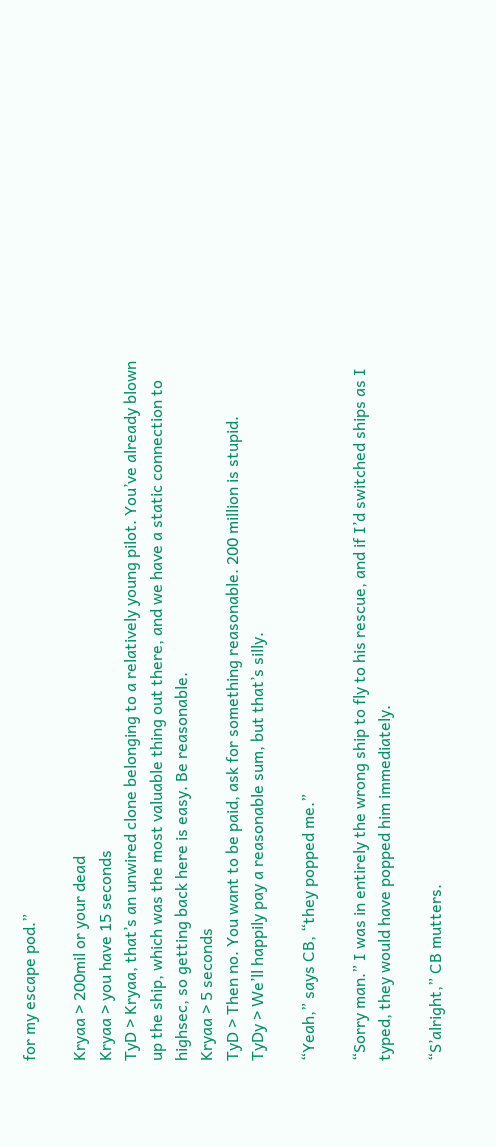for my escape pod.”

Kryaa > 200mil or your dead
Kryaa > you have 15 seconds
TyD > Kryaa, that’s an unwired clone belonging to a relatively young pilot. You’ve already blown up the ship, which was the most valuable thing out there, and we have a static connection to highsec, so getting back here is easy. Be reasonable.
Kryaa > 5 seconds
TyD > Then no. You want to be paid, ask for something reasonable. 200 million is stupid.
TyDy > We’ll happily pay a reasonable sum, but that’s silly.

“Yeah,” says CB, “they popped me.”

“Sorry man.” I was in entirely the wrong ship to fly to his rescue, and if I’d switched ships as I typed, they would have popped him immediately.

“S’alright,” CB mutters.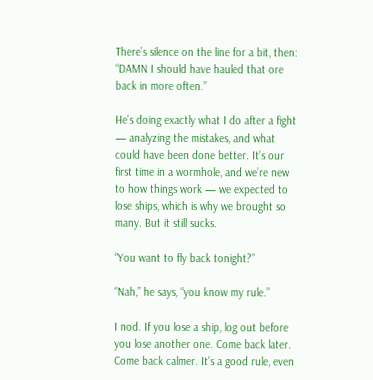There’s silence on the line for a bit, then: “DAMN I should have hauled that ore back in more often.”

He’s doing exactly what I do after a fight — analyzing the mistakes, and what could have been done better. It’s our first time in a wormhole, and we’re new to how things work — we expected to lose ships, which is why we brought so many. But it still sucks.

“You want to fly back tonight?”

“Nah,” he says, “you know my rule.”

I nod. If you lose a ship, log out before you lose another one. Come back later. Come back calmer. It’s a good rule, even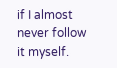if I almost never follow it myself.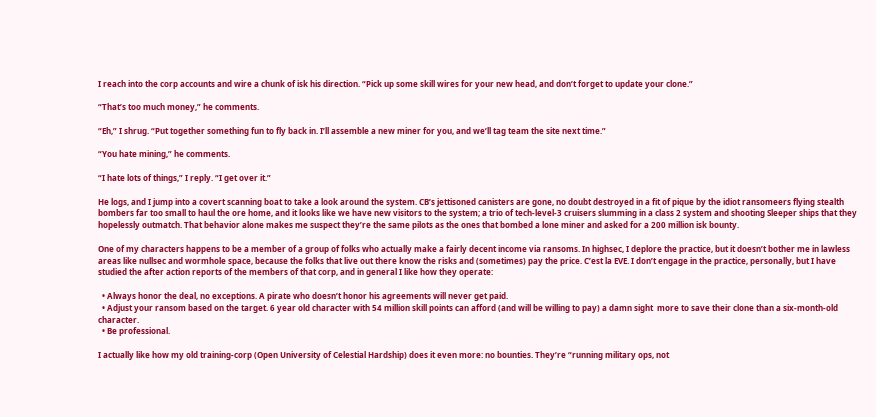I reach into the corp accounts and wire a chunk of isk his direction. “Pick up some skill wires for your new head, and don’t forget to update your clone.”

“That’s too much money,” he comments.

“Eh,” I shrug. “Put together something fun to fly back in. I’ll assemble a new miner for you, and we’ll tag team the site next time.”

“You hate mining,” he comments.

“I hate lots of things,” I reply. “I get over it.”

He logs, and I jump into a covert scanning boat to take a look around the system. CB’s jettisoned canisters are gone, no doubt destroyed in a fit of pique by the idiot ransomeers flying stealth bombers far too small to haul the ore home, and it looks like we have new visitors to the system; a trio of tech-level-3 cruisers slumming in a class 2 system and shooting Sleeper ships that they hopelessly outmatch. That behavior alone makes me suspect they’re the same pilots as the ones that bombed a lone miner and asked for a 200 million isk bounty.

One of my characters happens to be a member of a group of folks who actually make a fairly decent income via ransoms. In highsec, I deplore the practice, but it doesn’t bother me in lawless areas like nullsec and wormhole space, because the folks that live out there know the risks and (sometimes) pay the price. C’est la EVE. I don’t engage in the practice, personally, but I have studied the after action reports of the members of that corp, and in general I like how they operate:

  • Always honor the deal, no exceptions. A pirate who doesn’t honor his agreements will never get paid.
  • Adjust your ransom based on the target. 6 year old character with 54 million skill points can afford (and will be willing to pay) a damn sight  more to save their clone than a six-month-old character.
  • Be professional.

I actually like how my old training-corp (Open University of Celestial Hardship) does it even more: no bounties. They’re “running military ops, not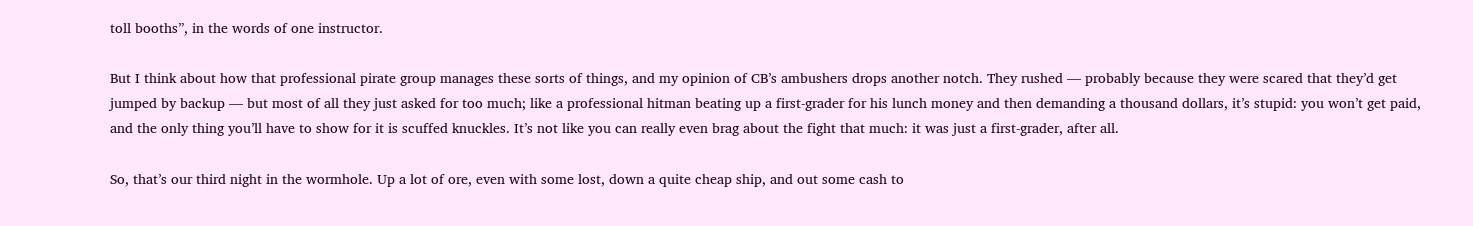toll booths”, in the words of one instructor.

But I think about how that professional pirate group manages these sorts of things, and my opinion of CB’s ambushers drops another notch. They rushed — probably because they were scared that they’d get jumped by backup — but most of all they just asked for too much; like a professional hitman beating up a first-grader for his lunch money and then demanding a thousand dollars, it’s stupid: you won’t get paid, and the only thing you’ll have to show for it is scuffed knuckles. It’s not like you can really even brag about the fight that much: it was just a first-grader, after all.

So, that’s our third night in the wormhole. Up a lot of ore, even with some lost, down a quite cheap ship, and out some cash to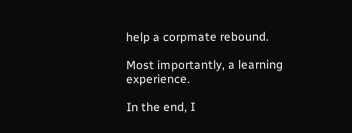help a corpmate rebound.

Most importantly, a learning experience.

In the end, I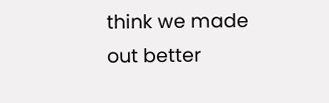think we made out better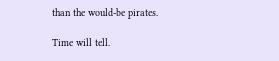than the would-be pirates.

Time will tell.